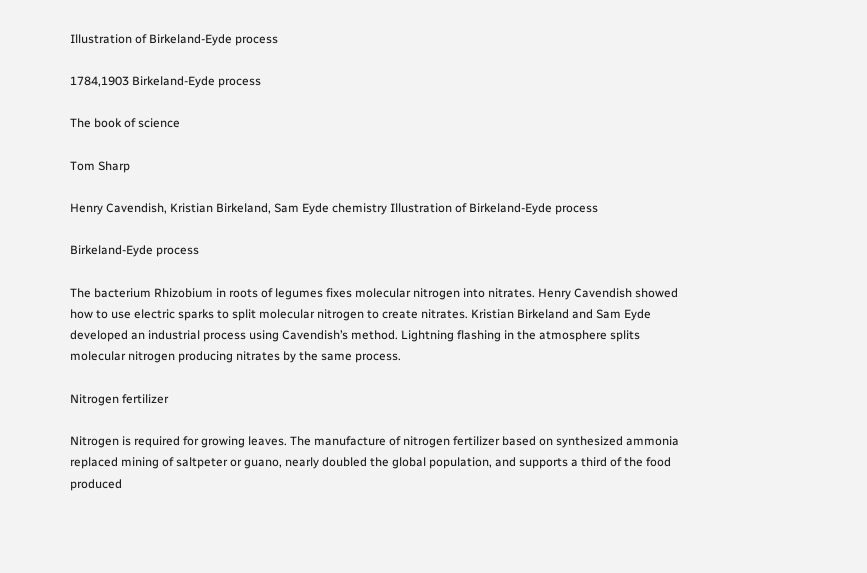Illustration of Birkeland-Eyde process

1784,1903 Birkeland-Eyde process

The book of science

Tom Sharp

Henry Cavendish, Kristian Birkeland, Sam Eyde chemistry Illustration of Birkeland-Eyde process

Birkeland-Eyde process

The bacterium Rhizobium in roots of legumes fixes molecular nitrogen into nitrates. Henry Cavendish showed how to use electric sparks to split molecular nitrogen to create nitrates. Kristian Birkeland and Sam Eyde developed an industrial process using Cavendish’s method. Lightning flashing in the atmosphere splits molecular nitrogen producing nitrates by the same process.

Nitrogen fertilizer

Nitrogen is required for growing leaves. The manufacture of nitrogen fertilizer based on synthesized ammonia replaced mining of saltpeter or guano, nearly doubled the global population, and supports a third of the food produced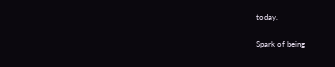today.

Spark of being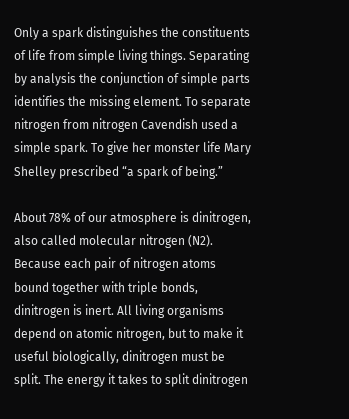Only a spark distinguishes the constituents of life from simple living things. Separating by analysis the conjunction of simple parts identifies the missing element. To separate nitrogen from nitrogen Cavendish used a simple spark. To give her monster life Mary Shelley prescribed “a spark of being.”

About 78% of our atmosphere is dinitrogen, also called molecular nitrogen (N2). Because each pair of nitrogen atoms bound together with triple bonds, dinitrogen is inert. All living organisms depend on atomic nitrogen, but to make it useful biologically, dinitrogen must be split. The energy it takes to split dinitrogen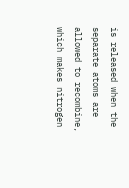is released when the separate atoms are allowed to recombine, which makes nitrogen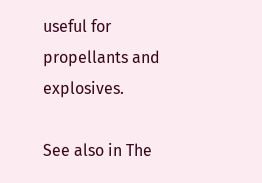useful for propellants and explosives.

See also in The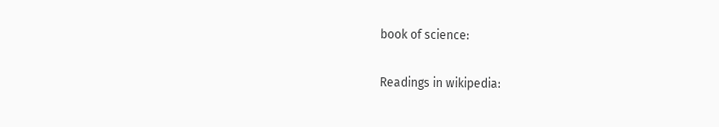book of science:

Readings in wikipedia: